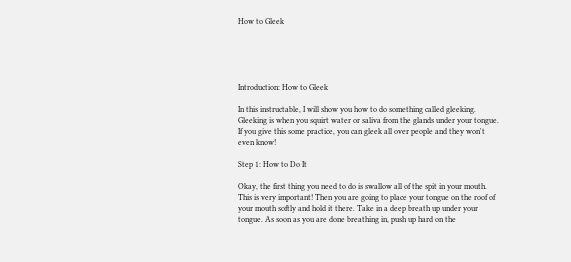How to Gleek





Introduction: How to Gleek

In this instructable, I will show you how to do something called gleeking. Gleeking is when you squirt water or saliva from the glands under your tongue. If you give this some practice, you can gleek all over people and they won't even know!

Step 1: How to Do It

Okay, the first thing you need to do is swallow all of the spit in your mouth. This is very important! Then you are going to place your tongue on the roof of your mouth softly and hold it there. Take in a deep breath up under your tongue. As soon as you are done breathing in, push up hard on the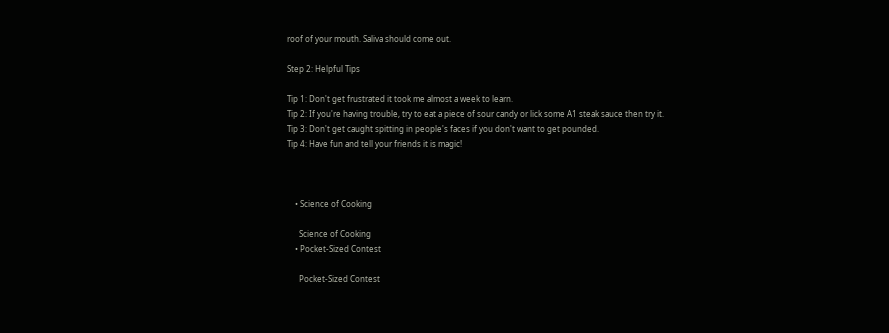roof of your mouth. Saliva should come out.

Step 2: Helpful Tips

Tip 1: Don't get frustrated it took me almost a week to learn.
Tip 2: If you're having trouble, try to eat a piece of sour candy or lick some A1 steak sauce then try it.
Tip 3: Don't get caught spitting in people's faces if you don't want to get pounded.
Tip 4: Have fun and tell your friends it is magic!



    • Science of Cooking

      Science of Cooking
    • Pocket-Sized Contest

      Pocket-Sized Contest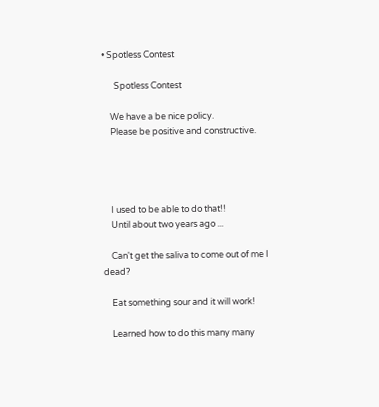• Spotless Contest

      Spotless Contest

    We have a be nice policy.
    Please be positive and constructive.




    I used to be able to do that!!
    Until about two years ago ...

    Can't get the saliva to come out of me I dead?

    Eat something sour and it will work!

    Learned how to do this many many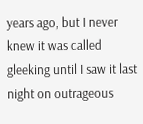years ago, but I never knew it was called gleeking until I saw it last night on outrageous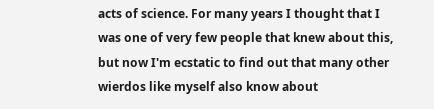acts of science. For many years I thought that I was one of very few people that knew about this, but now I'm ecstatic to find out that many other wierdos like myself also know about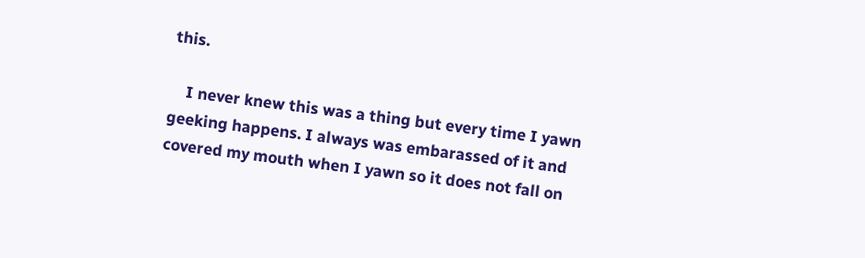this.

    I never knew this was a thing but every time I yawn geeking happens. I always was embarassed of it and covered my mouth when I yawn so it does not fall on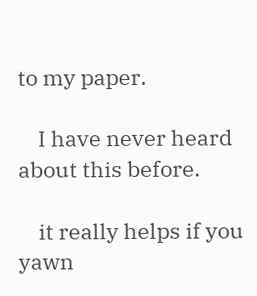to my paper.

    I have never heard about this before.

    it really helps if you yawn